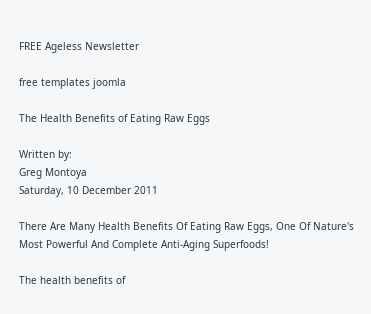FREE Ageless Newsletter

free templates joomla

The Health Benefits of Eating Raw Eggs

Written by:
Greg Montoya
Saturday, 10 December 2011

There Are Many Health Benefits Of Eating Raw Eggs, One Of Nature's Most Powerful And Complete Anti-Aging Superfoods!

The health benefits of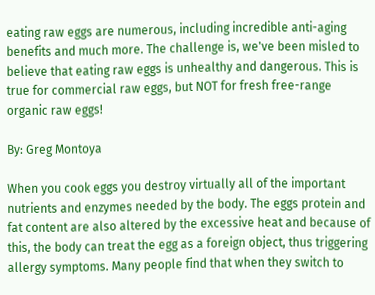eating raw eggs are numerous, including incredible anti-aging benefits and much more. The challenge is, we've been misled to believe that eating raw eggs is unhealthy and dangerous. This is true for commercial raw eggs, but NOT for fresh free-range organic raw eggs!

By: Greg Montoya

When you cook eggs you destroy virtually all of the important nutrients and enzymes needed by the body. The eggs protein and fat content are also altered by the excessive heat and because of this, the body can treat the egg as a foreign object, thus triggering allergy symptoms. Many people find that when they switch to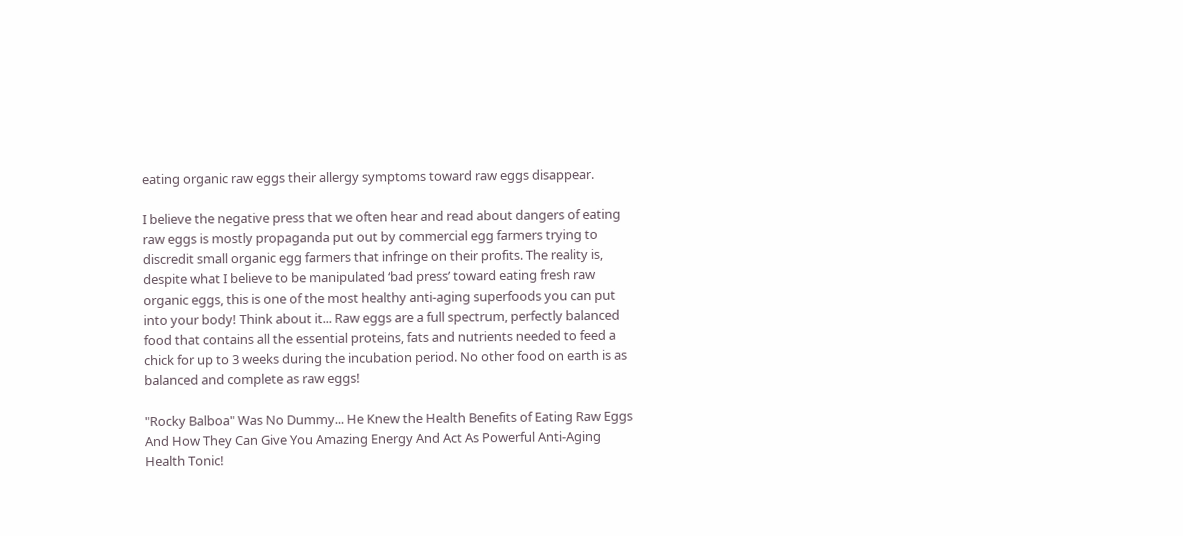eating organic raw eggs their allergy symptoms toward raw eggs disappear.

I believe the negative press that we often hear and read about dangers of eating raw eggs is mostly propaganda put out by commercial egg farmers trying to discredit small organic egg farmers that infringe on their profits. The reality is, despite what I believe to be manipulated ‘bad press’ toward eating fresh raw organic eggs, this is one of the most healthy anti-aging superfoods you can put into your body! Think about it... Raw eggs are a full spectrum, perfectly balanced food that contains all the essential proteins, fats and nutrients needed to feed a chick for up to 3 weeks during the incubation period. No other food on earth is as balanced and complete as raw eggs!

"Rocky Balboa" Was No Dummy... He Knew the Health Benefits of Eating Raw Eggs And How They Can Give You Amazing Energy And Act As Powerful Anti-Aging Health Tonic!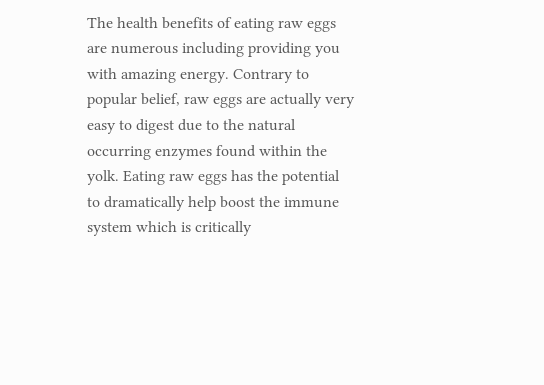The health benefits of eating raw eggs are numerous including providing you with amazing energy. Contrary to popular belief, raw eggs are actually very easy to digest due to the natural occurring enzymes found within the yolk. Eating raw eggs has the potential to dramatically help boost the immune system which is critically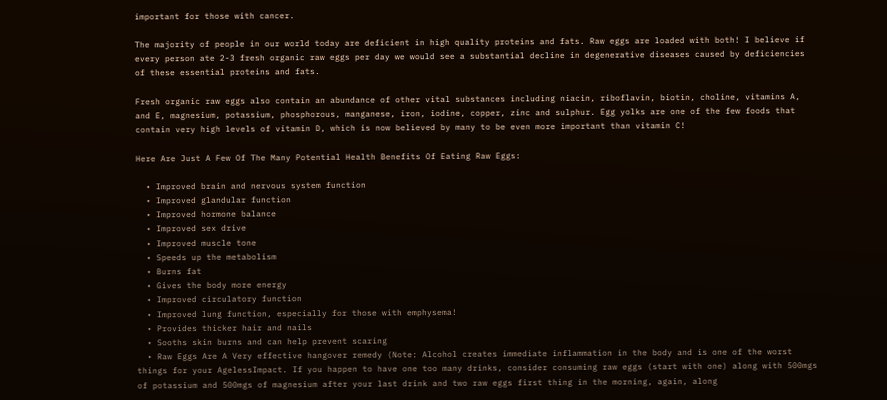important for those with cancer.

The majority of people in our world today are deficient in high quality proteins and fats. Raw eggs are loaded with both! I believe if every person ate 2-3 fresh organic raw eggs per day we would see a substantial decline in degenerative diseases caused by deficiencies of these essential proteins and fats.

Fresh organic raw eggs also contain an abundance of other vital substances including niacin, riboflavin, biotin, choline, vitamins A, and E, magnesium, potassium, phosphorous, manganese, iron, iodine, copper, zinc and sulphur. Egg yolks are one of the few foods that contain very high levels of vitamin D, which is now believed by many to be even more important than vitamin C!

Here Are Just A Few Of The Many Potential Health Benefits Of Eating Raw Eggs:

  • Improved brain and nervous system function
  • Improved glandular function
  • Improved hormone balance
  • Improved sex drive
  • Improved muscle tone
  • Speeds up the metabolism
  • Burns fat
  • Gives the body more energy
  • Improved circulatory function
  • Improved lung function, especially for those with emphysema!
  • Provides thicker hair and nails
  • Sooths skin burns and can help prevent scaring
  • Raw Eggs Are A Very effective hangover remedy (Note: Alcohol creates immediate inflammation in the body and is one of the worst things for your AgelessImpact. If you happen to have one too many drinks, consider consuming raw eggs (start with one) along with 500mgs of potassium and 500mgs of magnesium after your last drink and two raw eggs first thing in the morning, again, along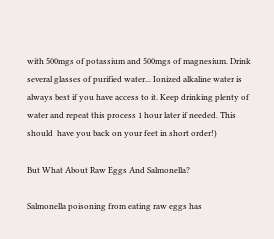with 500mgs of potassium and 500mgs of magnesium. Drink several glasses of purified water... Ionized alkaline water is always best if you have access to it. Keep drinking plenty of water and repeat this process 1 hour later if needed. This should  have you back on your feet in short order!)

But What About Raw Eggs And Salmonella?

Salmonella poisoning from eating raw eggs has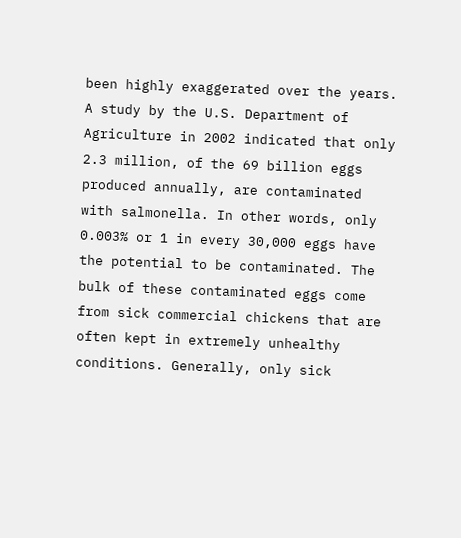been highly exaggerated over the years. A study by the U.S. Department of Agriculture in 2002 indicated that only 2.3 million, of the 69 billion eggs produced annually, are contaminated with salmonella. In other words, only 0.003% or 1 in every 30,000 eggs have the potential to be contaminated. The bulk of these contaminated eggs come from sick commercial chickens that are often kept in extremely unhealthy conditions. Generally, only sick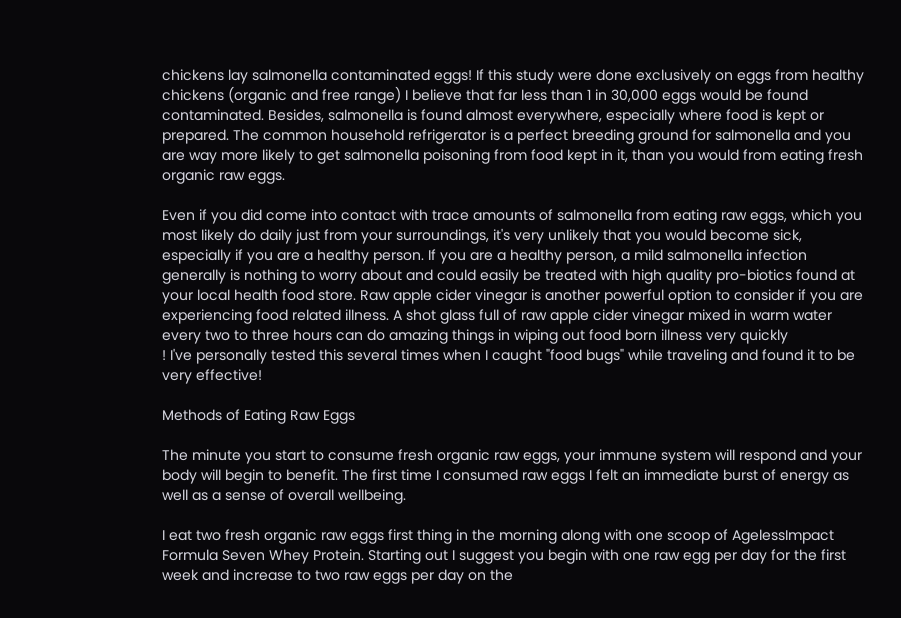chickens lay salmonella contaminated eggs! If this study were done exclusively on eggs from healthy chickens (organic and free range) I believe that far less than 1 in 30,000 eggs would be found contaminated. Besides, salmonella is found almost everywhere, especially where food is kept or prepared. The common household refrigerator is a perfect breeding ground for salmonella and you are way more likely to get salmonella poisoning from food kept in it, than you would from eating fresh organic raw eggs.

Even if you did come into contact with trace amounts of salmonella from eating raw eggs, which you most likely do daily just from your surroundings, it's very unlikely that you would become sick, especially if you are a healthy person. If you are a healthy person, a mild salmonella infection generally is nothing to worry about and could easily be treated with high quality pro-biotics found at your local health food store. Raw apple cider vinegar is another powerful option to consider if you are experiencing food related illness. A shot glass full of raw apple cider vinegar mixed in warm water every two to three hours can do amazing things in wiping out food born illness very quickly
! I've personally tested this several times when I caught "food bugs" while traveling and found it to be very effective!

Methods of Eating Raw Eggs

The minute you start to consume fresh organic raw eggs, your immune system will respond and your body will begin to benefit. The first time I consumed raw eggs I felt an immediate burst of energy as well as a sense of overall wellbeing.

I eat two fresh organic raw eggs first thing in the morning along with one scoop of AgelessImpact Formula Seven Whey Protein. Starting out I suggest you begin with one raw egg per day for the first week and increase to two raw eggs per day on the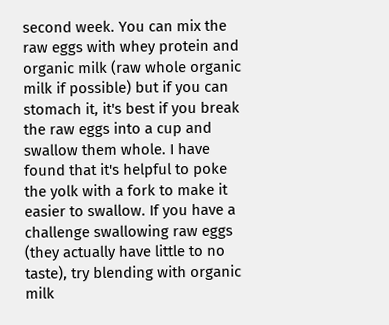second week. You can mix the raw eggs with whey protein and organic milk (raw whole organic milk if possible) but if you can stomach it, it's best if you break the raw eggs into a cup and swallow them whole. I have found that it's helpful to poke the yolk with a fork to make it easier to swallow. If you have a challenge swallowing raw eggs (they actually have little to no taste), try blending with organic milk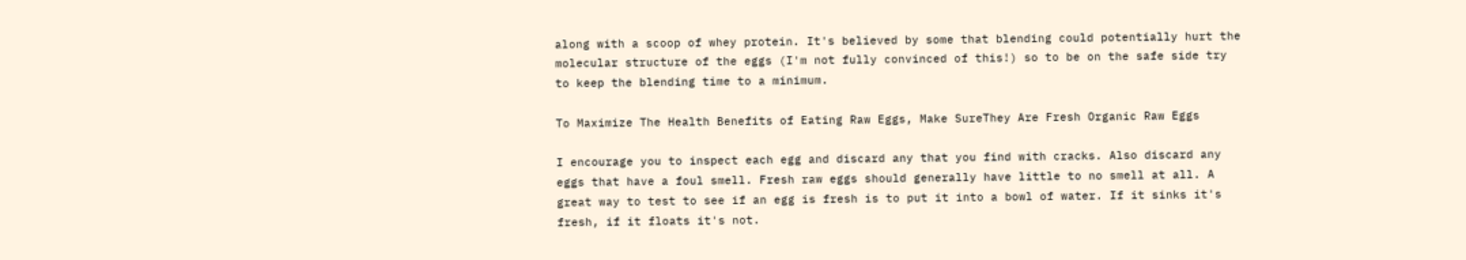along with a scoop of whey protein. It's believed by some that blending could potentially hurt the molecular structure of the eggs (I'm not fully convinced of this!) so to be on the safe side try to keep the blending time to a minimum.

To Maximize The Health Benefits of Eating Raw Eggs, Make SureThey Are Fresh Organic Raw Eggs

I encourage you to inspect each egg and discard any that you find with cracks. Also discard any eggs that have a foul smell. Fresh raw eggs should generally have little to no smell at all. A great way to test to see if an egg is fresh is to put it into a bowl of water. If it sinks it's fresh, if it floats it's not.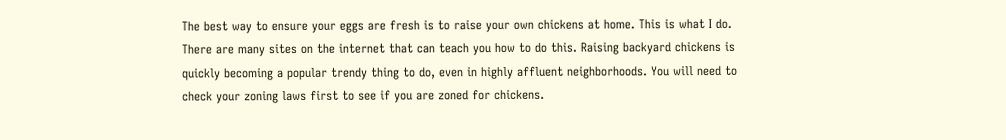The best way to ensure your eggs are fresh is to raise your own chickens at home. This is what I do. There are many sites on the internet that can teach you how to do this. Raising backyard chickens is quickly becoming a popular trendy thing to do, even in highly affluent neighborhoods. You will need to check your zoning laws first to see if you are zoned for chickens.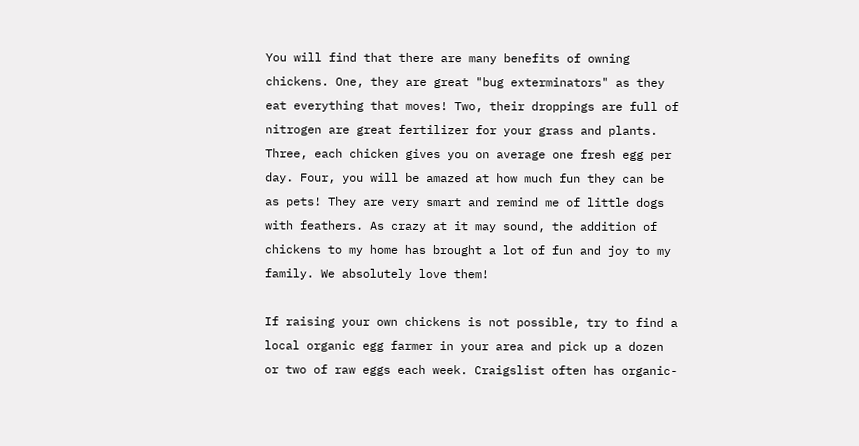You will find that there are many benefits of owning chickens. One, they are great "bug exterminators" as they eat everything that moves! Two, their droppings are full of nitrogen are great fertilizer for your grass and plants. Three, each chicken gives you on average one fresh egg per day. Four, you will be amazed at how much fun they can be as pets! They are very smart and remind me of little dogs with feathers. As crazy at it may sound, the addition of chickens to my home has brought a lot of fun and joy to my family. We absolutely love them!

If raising your own chickens is not possible, try to find a local organic egg farmer in your area and pick up a dozen or two of raw eggs each week. Craigslist often has organic-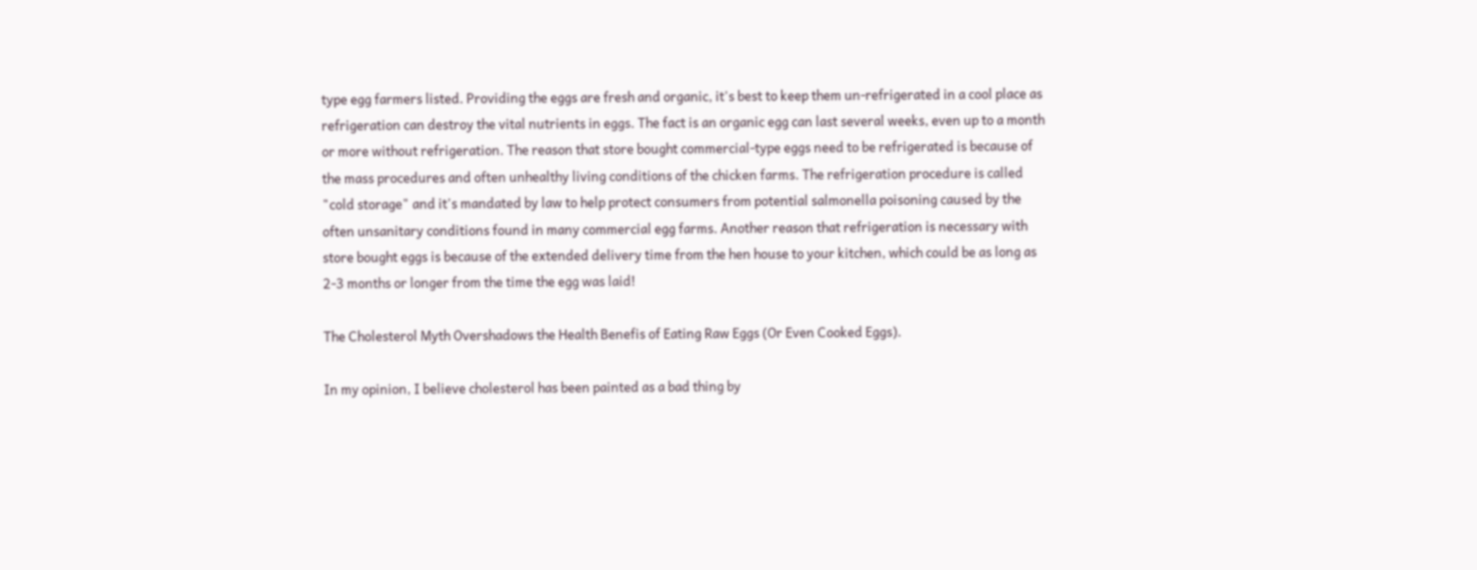type egg farmers listed. Providing the eggs are fresh and organic, it's best to keep them un-refrigerated in a cool place as refrigeration can destroy the vital nutrients in eggs. The fact is an organic egg can last several weeks, even up to a month or more without refrigeration. The reason that store bought commercial-type eggs need to be refrigerated is because of the mass procedures and often unhealthy living conditions of the chicken farms. The refrigeration procedure is called "cold storage" and it's mandated by law to help protect consumers from potential salmonella poisoning caused by the often unsanitary conditions found in many commercial egg farms. Another reason that refrigeration is necessary with store bought eggs is because of the extended delivery time from the hen house to your kitchen, which could be as long as 2-3 months or longer from the time the egg was laid!

The Cholesterol Myth Overshadows the Health Benefis of Eating Raw Eggs (Or Even Cooked Eggs).

In my opinion, I believe cholesterol has been painted as a bad thing by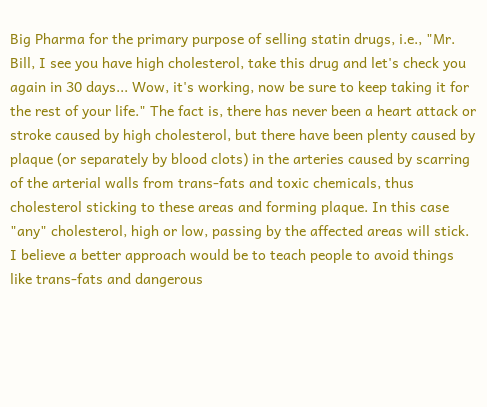Big Pharma for the primary purpose of selling statin drugs, i.e., "Mr. Bill, I see you have high cholesterol, take this drug and let's check you again in 30 days... Wow, it's working, now be sure to keep taking it for the rest of your life." The fact is, there has never been a heart attack or stroke caused by high cholesterol, but there have been plenty caused by plaque (or separately by blood clots) in the arteries caused by scarring of the arterial walls from trans-fats and toxic chemicals, thus cholesterol sticking to these areas and forming plaque. In this case "any" cholesterol, high or low, passing by the affected areas will stick. I believe a better approach would be to teach people to avoid things like trans-fats and dangerous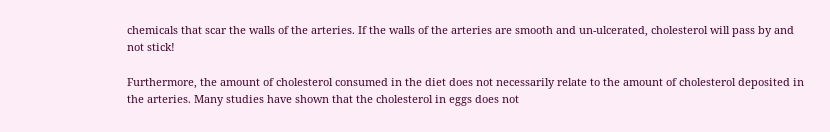chemicals that scar the walls of the arteries. If the walls of the arteries are smooth and un-ulcerated, cholesterol will pass by and not stick!

Furthermore, the amount of cholesterol consumed in the diet does not necessarily relate to the amount of cholesterol deposited in the arteries. Many studies have shown that the cholesterol in eggs does not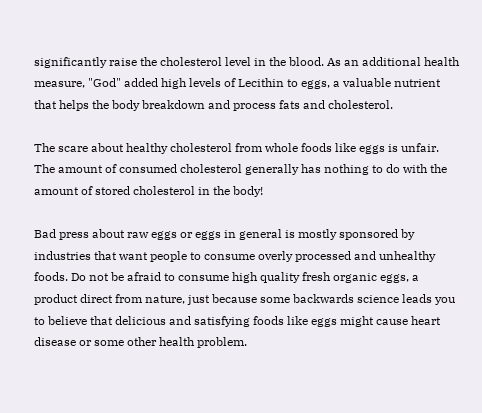significantly raise the cholesterol level in the blood. As an additional health measure, "God" added high levels of Lecithin to eggs, a valuable nutrient that helps the body breakdown and process fats and cholesterol.

The scare about healthy cholesterol from whole foods like eggs is unfair. The amount of consumed cholesterol generally has nothing to do with the amount of stored cholesterol in the body!

Bad press about raw eggs or eggs in general is mostly sponsored by industries that want people to consume overly processed and unhealthy foods. Do not be afraid to consume high quality fresh organic eggs, a product direct from nature, just because some backwards science leads you to believe that delicious and satisfying foods like eggs might cause heart disease or some other health problem.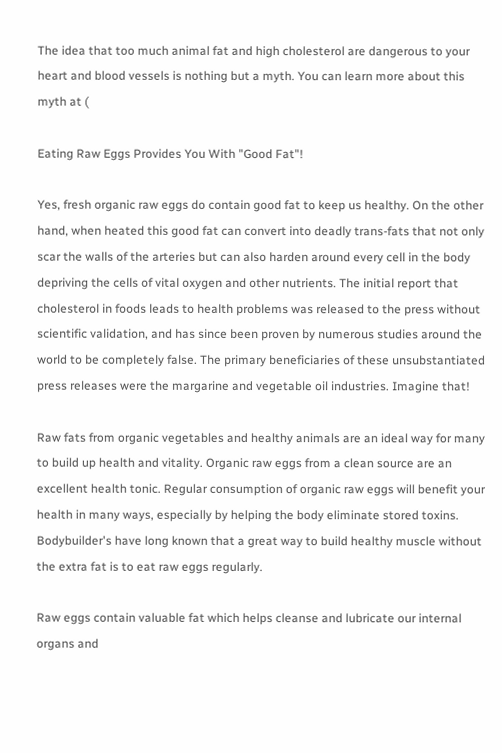The idea that too much animal fat and high cholesterol are dangerous to your heart and blood vessels is nothing but a myth. You can learn more about this myth at (

Eating Raw Eggs Provides You With "Good Fat"!

Yes, fresh organic raw eggs do contain good fat to keep us healthy. On the other hand, when heated this good fat can convert into deadly trans-fats that not only scar the walls of the arteries but can also harden around every cell in the body depriving the cells of vital oxygen and other nutrients. The initial report that cholesterol in foods leads to health problems was released to the press without scientific validation, and has since been proven by numerous studies around the world to be completely false. The primary beneficiaries of these unsubstantiated press releases were the margarine and vegetable oil industries. Imagine that!

Raw fats from organic vegetables and healthy animals are an ideal way for many to build up health and vitality. Organic raw eggs from a clean source are an excellent health tonic. Regular consumption of organic raw eggs will benefit your health in many ways, especially by helping the body eliminate stored toxins. Bodybuilder's have long known that a great way to build healthy muscle without the extra fat is to eat raw eggs regularly.

Raw eggs contain valuable fat which helps cleanse and lubricate our internal organs and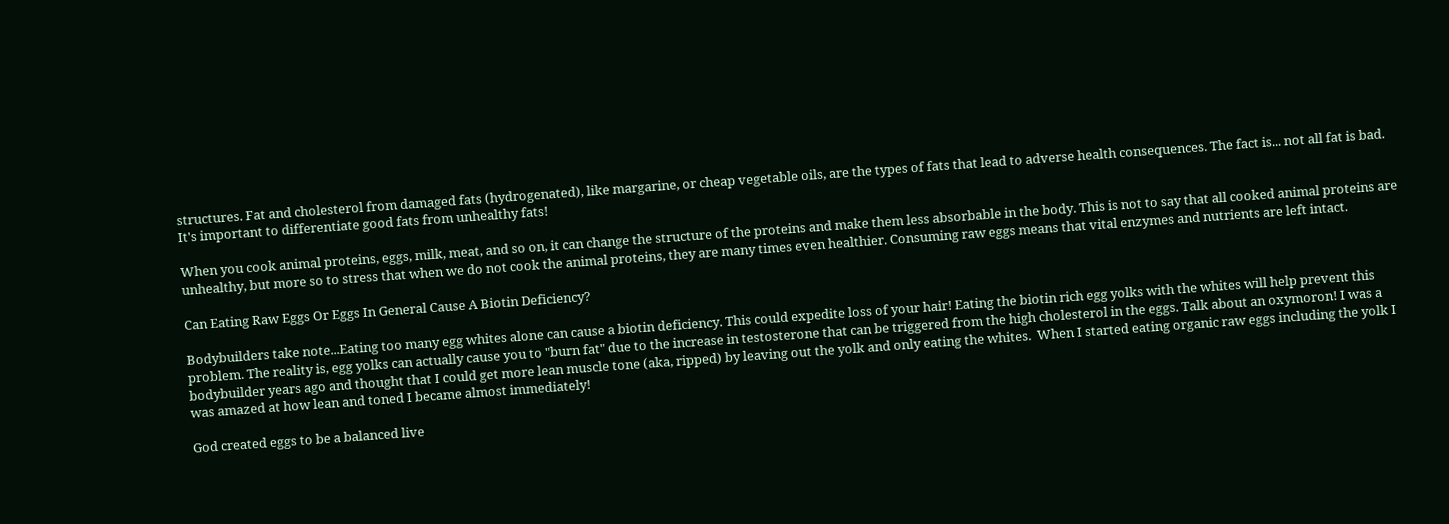structures. Fat and cholesterol from damaged fats (hydrogenated), like margarine, or cheap vegetable oils, are the types of fats that lead to adverse health consequences. The fact is... not all fat is bad. It's important to differentiate good fats from unhealthy fats!

When you cook animal proteins, eggs, milk, meat, and so on, it can change the structure of the proteins and make them less absorbable in the body. This is not to say that all cooked animal proteins are unhealthy, but more so to stress that when we do not cook the animal proteins, they are many times even healthier. Consuming raw eggs means that vital enzymes and nutrients are left intact.

Can Eating Raw Eggs Or Eggs In General Cause A Biotin Deficiency?

Bodybuilders take note...Eating too many egg whites alone can cause a biotin deficiency. This could expedite loss of your hair! Eating the biotin rich egg yolks with the whites will help prevent this problem. The reality is, egg yolks can actually cause you to "burn fat" due to the increase in testosterone that can be triggered from the high cholesterol in the eggs. Talk about an oxymoron! I was a bodybuilder years ago and thought that I could get more lean muscle tone (aka, ripped) by leaving out the yolk and only eating the whites.  When I started eating organic raw eggs including the yolk I was amazed at how lean and toned I became almost immediately!

God created eggs to be a balanced live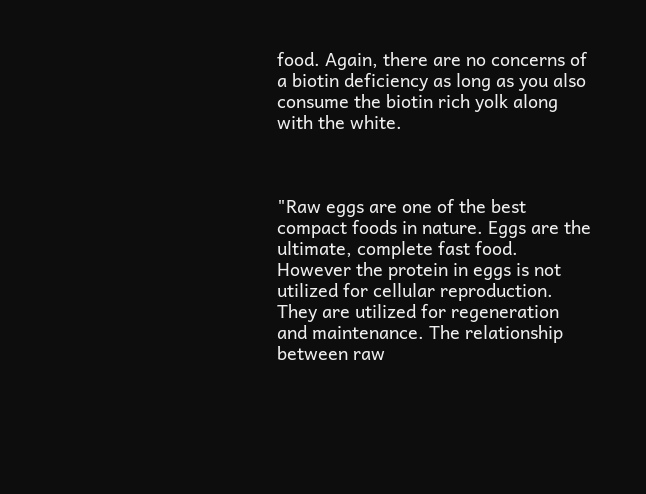food. Again, there are no concerns of a biotin deficiency as long as you also consume the biotin rich yolk along with the white.



"Raw eggs are one of the best compact foods in nature. Eggs are the ultimate, complete fast food. However the protein in eggs is not utilized for cellular reproduction. They are utilized for regeneration and maintenance. The relationship between raw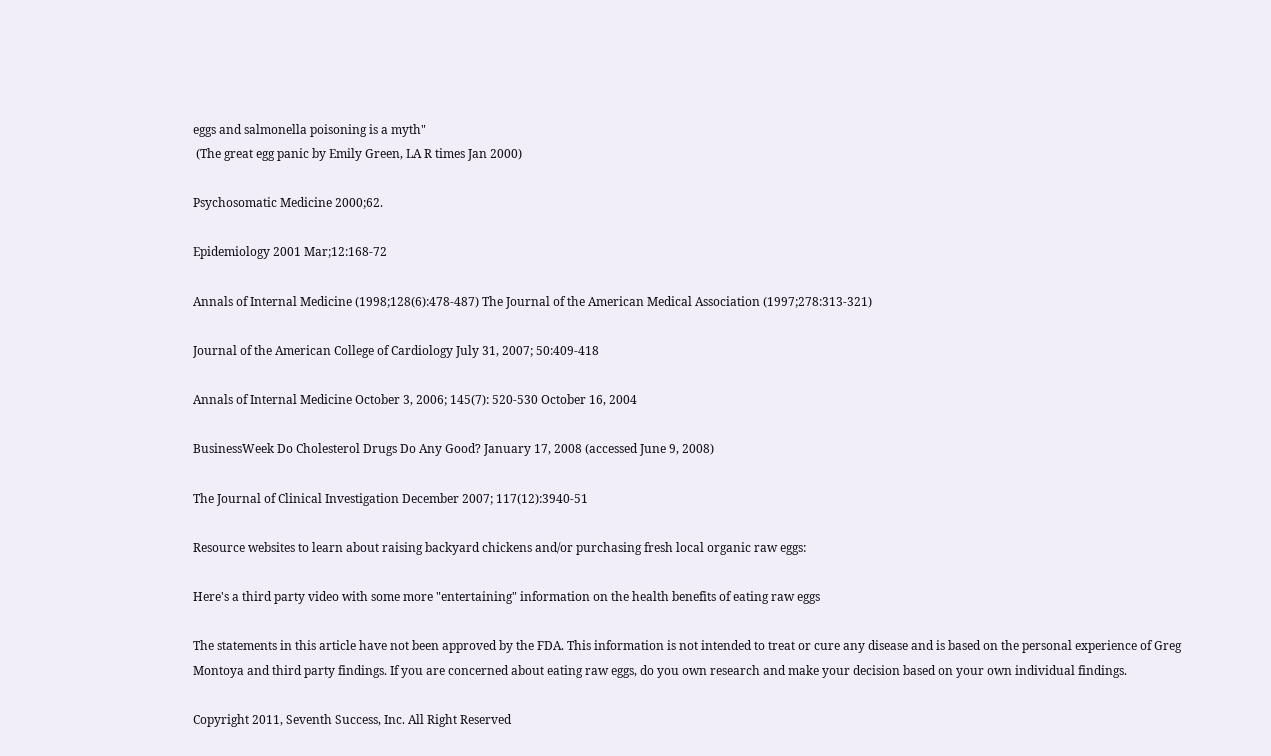eggs and salmonella poisoning is a myth"
 (The great egg panic by Emily Green, LA R times Jan 2000)

Psychosomatic Medicine 2000;62.

Epidemiology 2001 Mar;12:168-72

Annals of Internal Medicine (1998;128(6):478-487) The Journal of the American Medical Association (1997;278:313-321)

Journal of the American College of Cardiology July 31, 2007; 50:409-418

Annals of Internal Medicine October 3, 2006; 145(7): 520-530 October 16, 2004

BusinessWeek Do Cholesterol Drugs Do Any Good? January 17, 2008 (accessed June 9, 2008)

The Journal of Clinical Investigation December 2007; 117(12):3940-51

Resource websites to learn about raising backyard chickens and/or purchasing fresh local organic raw eggs:

Here's a third party video with some more "entertaining" information on the health benefits of eating raw eggs

The statements in this article have not been approved by the FDA. This information is not intended to treat or cure any disease and is based on the personal experience of Greg Montoya and third party findings. If you are concerned about eating raw eggs, do you own research and make your decision based on your own individual findings.

Copyright 2011, Seventh Success, Inc. All Right Reserved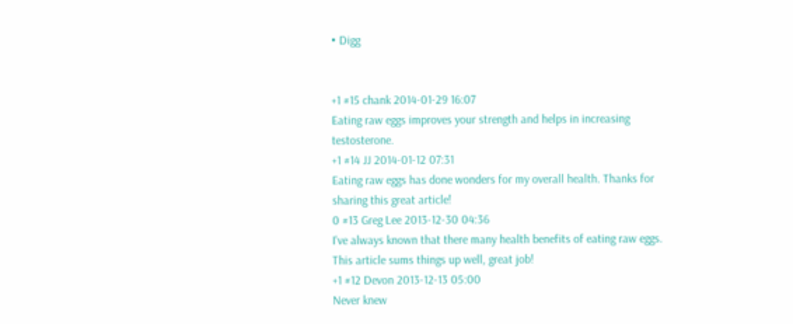• Digg


+1 #15 chank 2014-01-29 16:07
Eating raw eggs improves your strength and helps in increasing testosterone.
+1 #14 JJ 2014-01-12 07:31
Eating raw eggs has done wonders for my overall health. Thanks for sharing this great article!
0 #13 Greg Lee 2013-12-30 04:36
I've always known that there many health benefits of eating raw eggs. This article sums things up well, great job!
+1 #12 Devon 2013-12-13 05:00
Never knew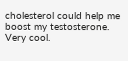cholesterol could help me boost my testosterone. Very cool.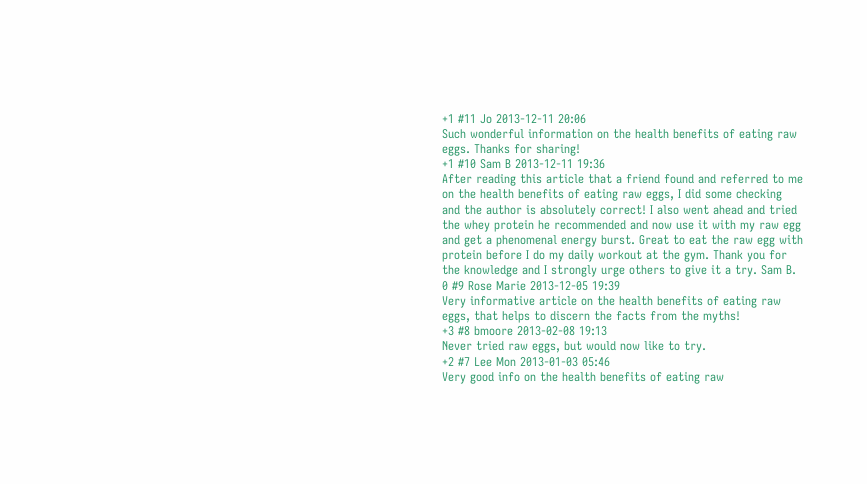+1 #11 Jo 2013-12-11 20:06
Such wonderful information on the health benefits of eating raw eggs. Thanks for sharing!
+1 #10 Sam B 2013-12-11 19:36
After reading this article that a friend found and referred to me on the health benefits of eating raw eggs, I did some checking and the author is absolutely correct! I also went ahead and tried the whey protein he recommended and now use it with my raw egg and get a phenomenal energy burst. Great to eat the raw egg with protein before I do my daily workout at the gym. Thank you for the knowledge and I strongly urge others to give it a try. Sam B.
0 #9 Rose Marie 2013-12-05 19:39
Very informative article on the health benefits of eating raw eggs, that helps to discern the facts from the myths!
+3 #8 bmoore 2013-02-08 19:13
Never tried raw eggs, but would now like to try.
+2 #7 Lee Mon 2013-01-03 05:46
Very good info on the health benefits of eating raw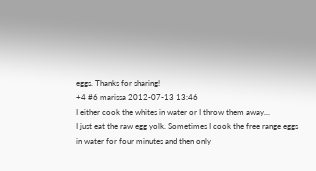eggs. Thanks for sharing!
+4 #6 marissa 2012-07-13 13:46
I either cook the whites in water or I throw them away...
I just eat the raw egg yolk. Sometimes I cook the free range eggs in water for four minutes and then only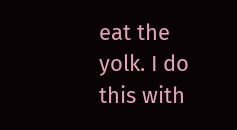eat the yolk. I do this with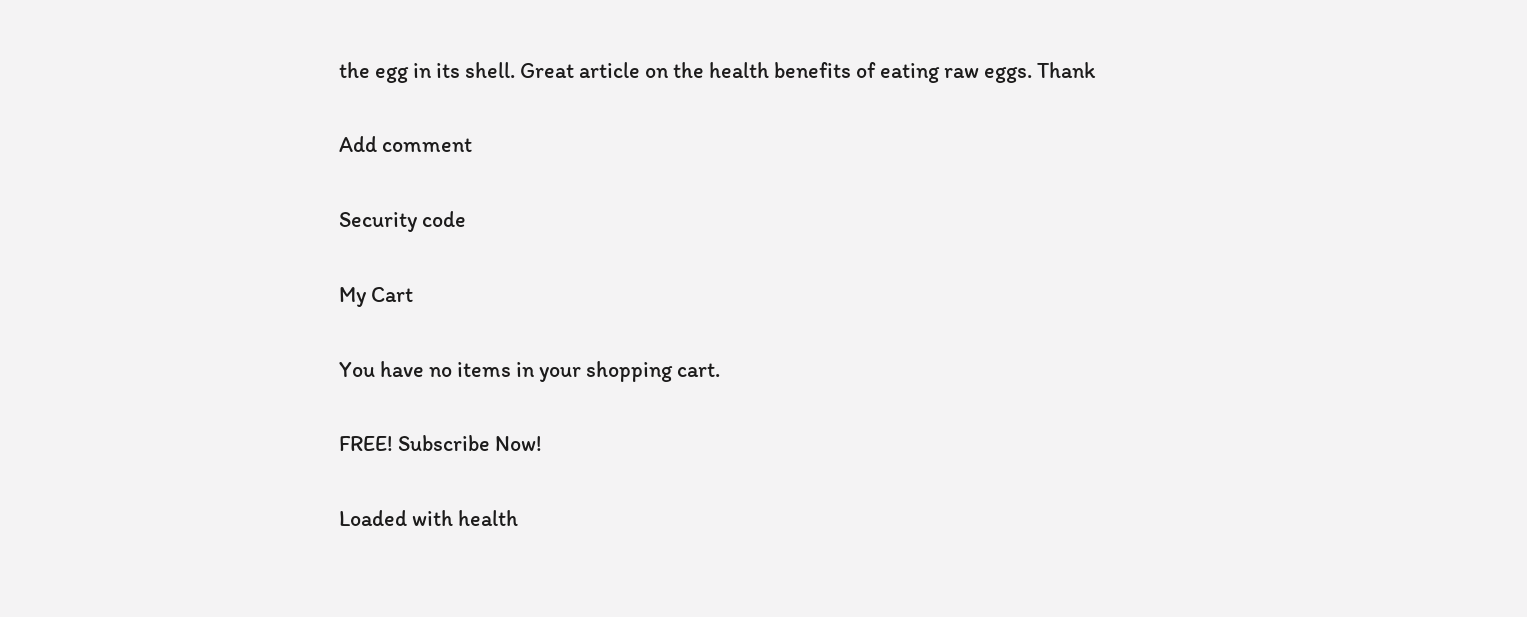the egg in its shell. Great article on the health benefits of eating raw eggs. Thank

Add comment

Security code

My Cart

You have no items in your shopping cart.

FREE! Subscribe Now!

Loaded with health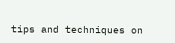tips and techniques on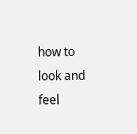how to look and feel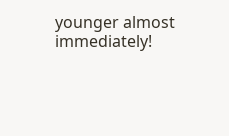younger almost immediately!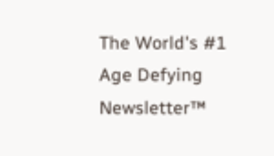The World's #1 Age Defying Newsletter™